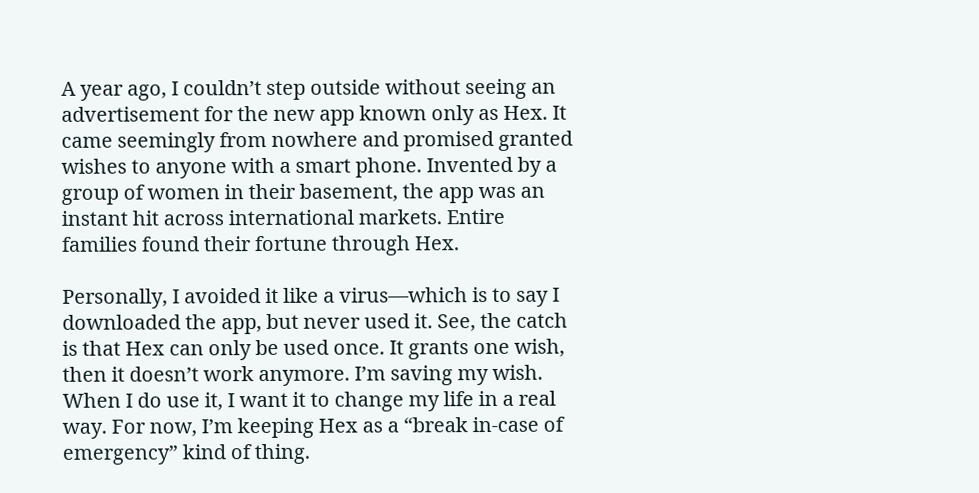A year ago, I couldn’t step outside without seeing an advertisement for the new app known only as Hex. It came seemingly from nowhere and promised granted wishes to anyone with a smart phone. Invented by a group of women in their basement, the app was an instant hit across international markets. Entire families found their fortune through Hex.

Personally, I avoided it like a virus—which is to say I downloaded the app, but never used it. See, the catch is that Hex can only be used once. It grants one wish, then it doesn’t work anymore. I’m saving my wish. When I do use it, I want it to change my life in a real way. For now, I’m keeping Hex as a “break in-case of emergency” kind of thing.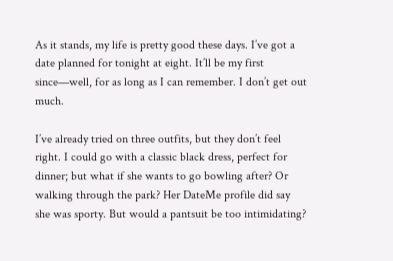As it stands, my life is pretty good these days. I’ve got a date planned for tonight at eight. It’ll be my first since—well, for as long as I can remember. I don’t get out much.

I’ve already tried on three outfits, but they don’t feel right. I could go with a classic black dress, perfect for dinner; but what if she wants to go bowling after? Or walking through the park? Her DateMe profile did say she was sporty. But would a pantsuit be too intimidating?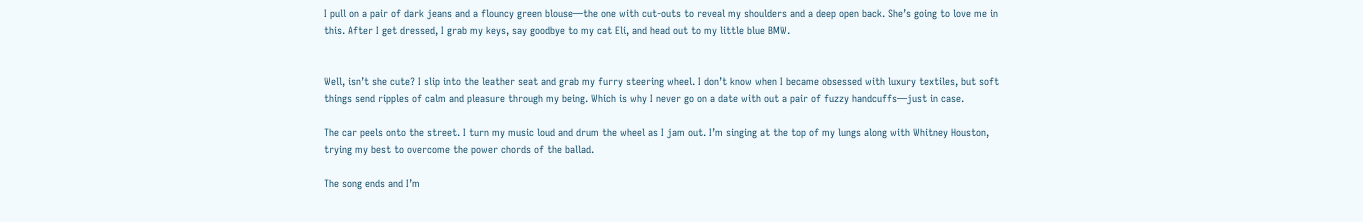I pull on a pair of dark jeans and a flouncy green blouse—the one with cut-outs to reveal my shoulders and a deep open back. She’s going to love me in this. After I get dressed, I grab my keys, say goodbye to my cat Eli, and head out to my little blue BMW.


Well, isn’t she cute? I slip into the leather seat and grab my furry steering wheel. I don’t know when I became obsessed with luxury textiles, but soft things send ripples of calm and pleasure through my being. Which is why I never go on a date with out a pair of fuzzy handcuffs—just in case.

The car peels onto the street. I turn my music loud and drum the wheel as I jam out. I’m singing at the top of my lungs along with Whitney Houston, trying my best to overcome the power chords of the ballad.

The song ends and I’m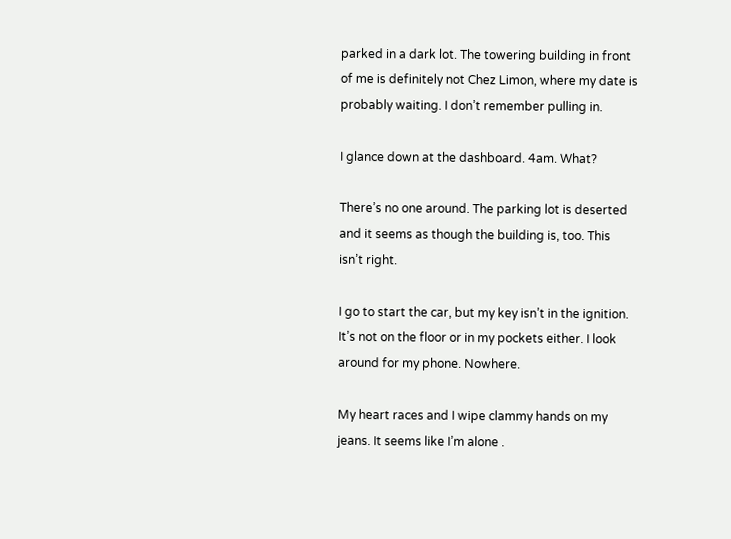parked in a dark lot. The towering building in front of me is definitely not Chez Limon, where my date is probably waiting. I don’t remember pulling in.

I glance down at the dashboard. 4am. What?

There’s no one around. The parking lot is deserted and it seems as though the building is, too. This isn’t right.

I go to start the car, but my key isn’t in the ignition. It’s not on the floor or in my pockets either. I look around for my phone. Nowhere.

My heart races and I wipe clammy hands on my jeans. It seems like I’m alone .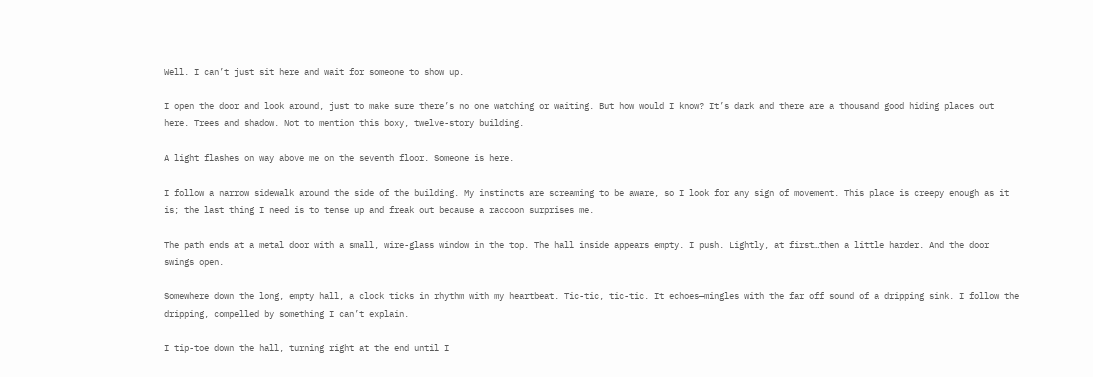Well. I can’t just sit here and wait for someone to show up.

I open the door and look around, just to make sure there’s no one watching or waiting. But how would I know? It’s dark and there are a thousand good hiding places out here. Trees and shadow. Not to mention this boxy, twelve-story building.

A light flashes on way above me on the seventh floor. Someone is here.

I follow a narrow sidewalk around the side of the building. My instincts are screaming to be aware, so I look for any sign of movement. This place is creepy enough as it is; the last thing I need is to tense up and freak out because a raccoon surprises me.

The path ends at a metal door with a small, wire-glass window in the top. The hall inside appears empty. I push. Lightly, at first…then a little harder. And the door swings open.

Somewhere down the long, empty hall, a clock ticks in rhythm with my heartbeat. Tic-tic, tic-tic. It echoes—mingles with the far off sound of a dripping sink. I follow the dripping, compelled by something I can’t explain.

I tip-toe down the hall, turning right at the end until I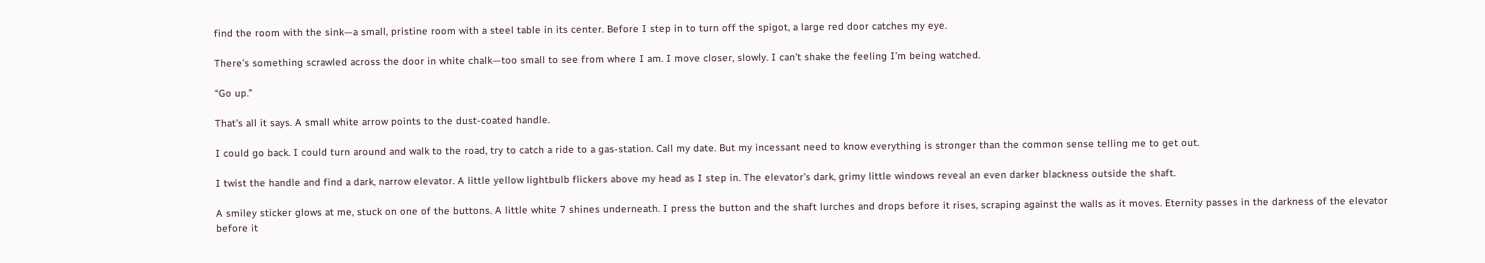find the room with the sink—a small, pristine room with a steel table in its center. Before I step in to turn off the spigot, a large red door catches my eye.

There’s something scrawled across the door in white chalk—too small to see from where I am. I move closer, slowly. I can’t shake the feeling I’m being watched.

“Go up.”

That’s all it says. A small white arrow points to the dust-coated handle.

I could go back. I could turn around and walk to the road, try to catch a ride to a gas-station. Call my date. But my incessant need to know everything is stronger than the common sense telling me to get out.

I twist the handle and find a dark, narrow elevator. A little yellow lightbulb flickers above my head as I step in. The elevator’s dark, grimy little windows reveal an even darker blackness outside the shaft.

A smiley sticker glows at me, stuck on one of the buttons. A little white 7 shines underneath. I press the button and the shaft lurches and drops before it rises, scraping against the walls as it moves. Eternity passes in the darkness of the elevator before it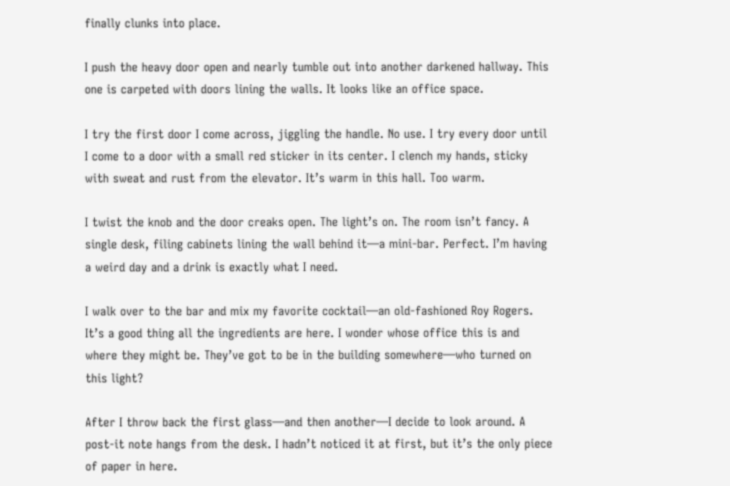finally clunks into place.

I push the heavy door open and nearly tumble out into another darkened hallway. This one is carpeted with doors lining the walls. It looks like an office space.

I try the first door I come across, jiggling the handle. No use. I try every door until I come to a door with a small red sticker in its center. I clench my hands, sticky with sweat and rust from the elevator. It’s warm in this hall. Too warm.

I twist the knob and the door creaks open. The light’s on. The room isn’t fancy. A single desk, filing cabinets lining the wall behind it—a mini-bar. Perfect. I’m having a weird day and a drink is exactly what I need.

I walk over to the bar and mix my favorite cocktail—an old-fashioned Roy Rogers. It’s a good thing all the ingredients are here. I wonder whose office this is and where they might be. They’ve got to be in the building somewhere—who turned on this light?

After I throw back the first glass—and then another—I decide to look around. A post-it note hangs from the desk. I hadn’t noticed it at first, but it’s the only piece of paper in here.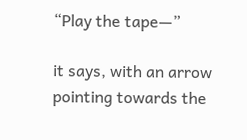“Play the tape—”

it says, with an arrow pointing towards the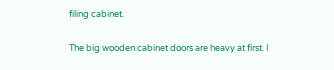filing cabinet.

The big wooden cabinet doors are heavy at first. I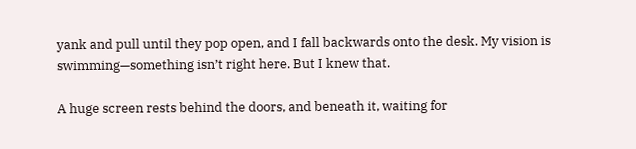yank and pull until they pop open, and I fall backwards onto the desk. My vision is swimming—something isn’t right here. But I knew that.

A huge screen rests behind the doors, and beneath it, waiting for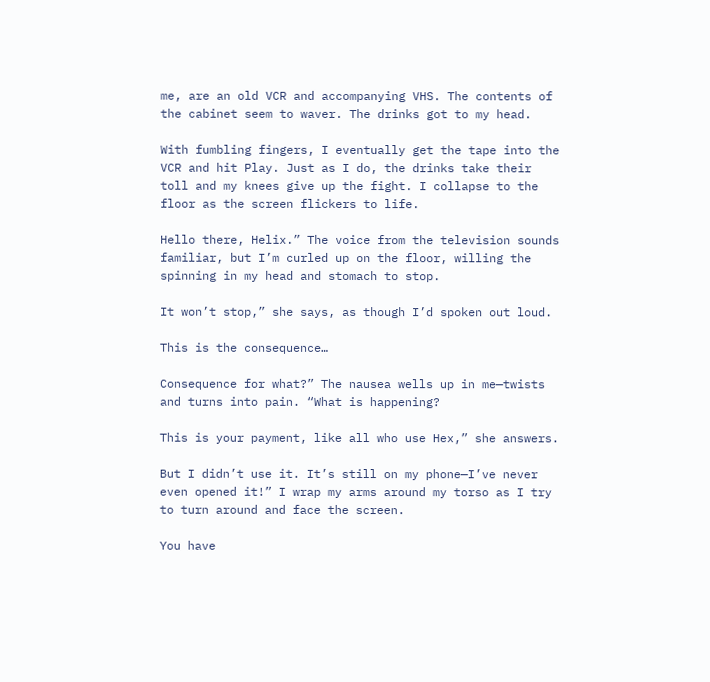me, are an old VCR and accompanying VHS. The contents of the cabinet seem to waver. The drinks got to my head.

With fumbling fingers, I eventually get the tape into the VCR and hit Play. Just as I do, the drinks take their toll and my knees give up the fight. I collapse to the floor as the screen flickers to life.

Hello there, Helix.” The voice from the television sounds familiar, but I’m curled up on the floor, willing the spinning in my head and stomach to stop.

It won’t stop,” she says, as though I’d spoken out loud.

This is the consequence…

Consequence for what?” The nausea wells up in me—twists and turns into pain. “What is happening?

This is your payment, like all who use Hex,” she answers.

But I didn’t use it. It’s still on my phone—I’ve never even opened it!” I wrap my arms around my torso as I try to turn around and face the screen.

You have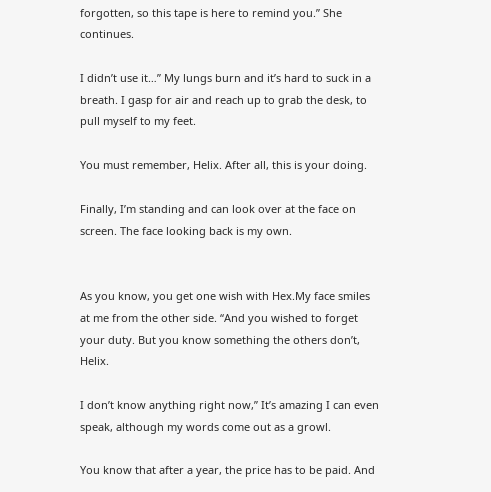forgotten, so this tape is here to remind you.” She continues.

I didn’t use it…” My lungs burn and it’s hard to suck in a breath. I gasp for air and reach up to grab the desk, to pull myself to my feet.

You must remember, Helix. After all, this is your doing.

Finally, I’m standing and can look over at the face on screen. The face looking back is my own.


As you know, you get one wish with Hex.My face smiles at me from the other side. “And you wished to forget your duty. But you know something the others don’t, Helix.

I don’t know anything right now,” It’s amazing I can even speak, although my words come out as a growl.

You know that after a year, the price has to be paid. And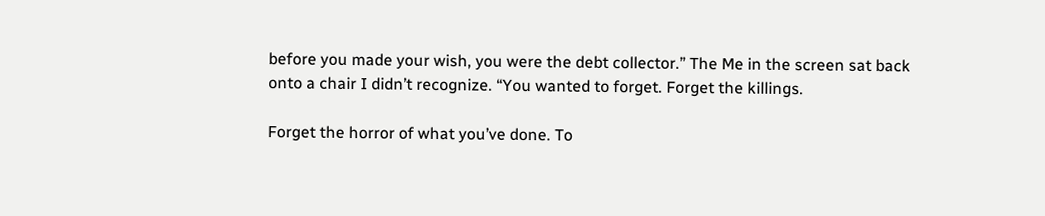before you made your wish, you were the debt collector.” The Me in the screen sat back onto a chair I didn’t recognize. “You wanted to forget. Forget the killings.

Forget the horror of what you’ve done. To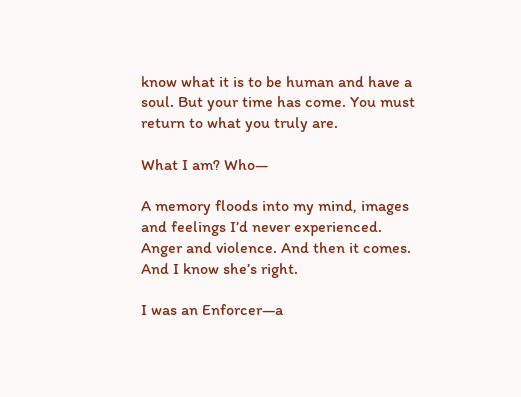know what it is to be human and have a soul. But your time has come. You must return to what you truly are.

What I am? Who—

A memory floods into my mind, images and feelings I’d never experienced. Anger and violence. And then it comes. And I know she’s right.

I was an Enforcer—a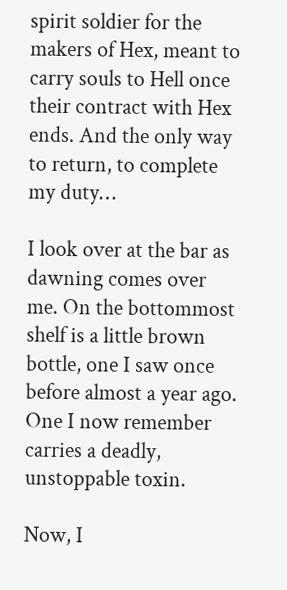spirit soldier for the makers of Hex, meant to carry souls to Hell once their contract with Hex ends. And the only way to return, to complete my duty…

I look over at the bar as dawning comes over me. On the bottommost shelf is a little brown bottle, one I saw once before almost a year ago. One I now remember carries a deadly, unstoppable toxin.

Now, I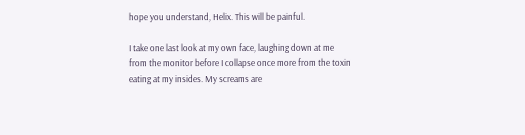hope you understand, Helix. This will be painful.

I take one last look at my own face, laughing down at me from the monitor before I collapse once more from the toxin eating at my insides. My screams are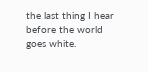the last thing I hear before the world goes white.